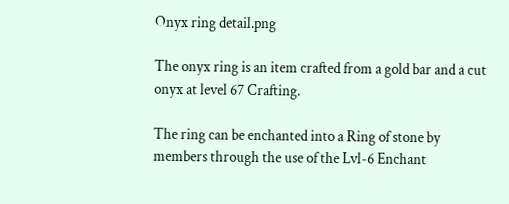Onyx ring detail.png

The onyx ring is an item crafted from a gold bar and a cut onyx at level 67 Crafting.

The ring can be enchanted into a Ring of stone by members through the use of the Lvl-6 Enchant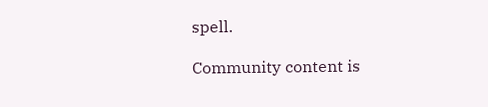spell.

Community content is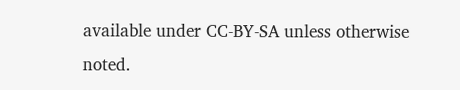available under CC-BY-SA unless otherwise noted.